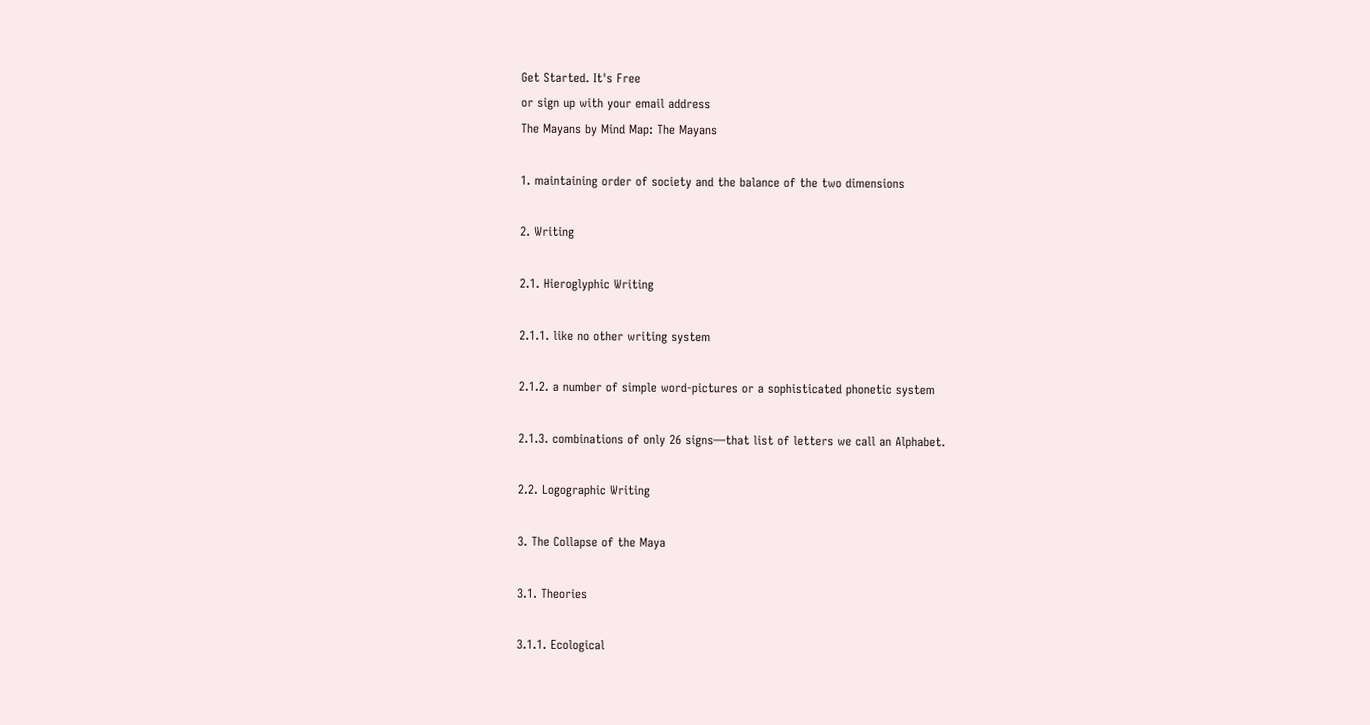Get Started. It's Free
or sign up with your email address
The Mayans by Mind Map: The Mayans

1. maintaining order of society and the balance of the two dimensions

2. Writing

2.1. Hieroglyphic Writing

2.1.1. like no other writing system

2.1.2. a number of simple word-pictures or a sophisticated phonetic system

2.1.3. combinations of only 26 signs—that list of letters we call an Alphabet.

2.2. Logographic Writing

3. The Collapse of the Maya

3.1. Theories

3.1.1. Ecological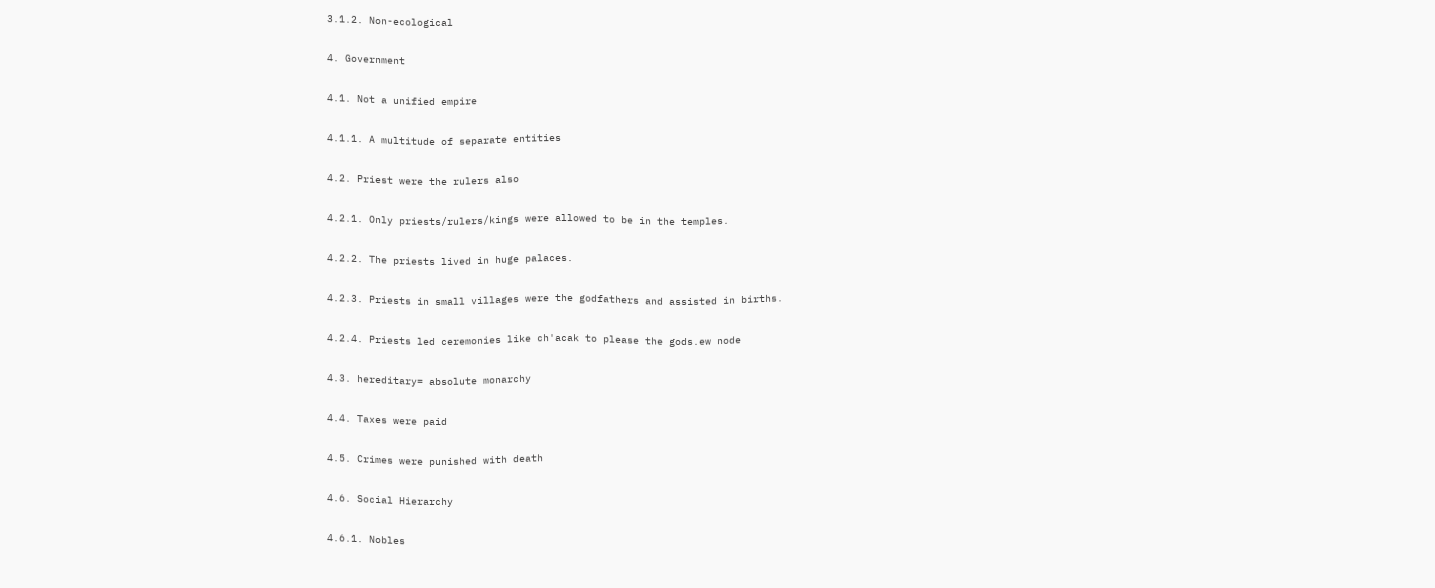3.1.2. Non-ecological

4. Government

4.1. Not a unified empire

4.1.1. A multitude of separate entities

4.2. Priest were the rulers also

4.2.1. Only priests/rulers/kings were allowed to be in the temples.

4.2.2. The priests lived in huge palaces.

4.2.3. Priests in small villages were the godfathers and assisted in births.

4.2.4. Priests led ceremonies like ch'acak to please the gods.ew node

4.3. hereditary= absolute monarchy

4.4. Taxes were paid

4.5. Crimes were punished with death

4.6. Social Hierarchy

4.6.1. Nobles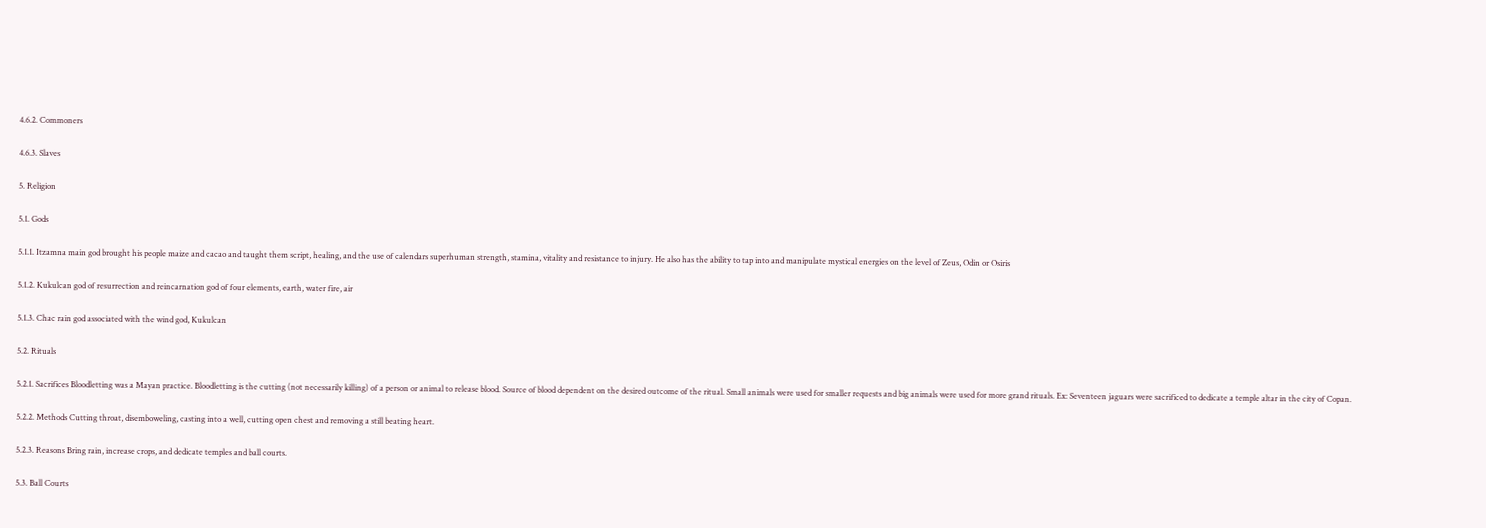4.6.2. Commoners

4.6.3. Slaves

5. Religion

5.1. Gods

5.1.1. Itzamna main god brought his people maize and cacao and taught them script, healing, and the use of calendars superhuman strength, stamina, vitality and resistance to injury. He also has the ability to tap into and manipulate mystical energies on the level of Zeus, Odin or Osiris

5.1.2. Kukulcan god of resurrection and reincarnation god of four elements, earth, water fire, air

5.1.3. Chac rain god associated with the wind god, Kukulcan

5.2. Rituals

5.2.1. Sacrifices Bloodletting was a Mayan practice. Bloodletting is the cutting (not necessarily killing) of a person or animal to release blood. Source of blood dependent on the desired outcome of the ritual. Small animals were used for smaller requests and big animals were used for more grand rituals. Ex: Seventeen jaguars were sacrificed to dedicate a temple altar in the city of Copan.

5.2.2. Methods Cutting throat, disemboweling, casting into a well, cutting open chest and removing a still beating heart.

5.2.3. Reasons Bring rain, increase crops, and dedicate temples and ball courts.

5.3. Ball Courts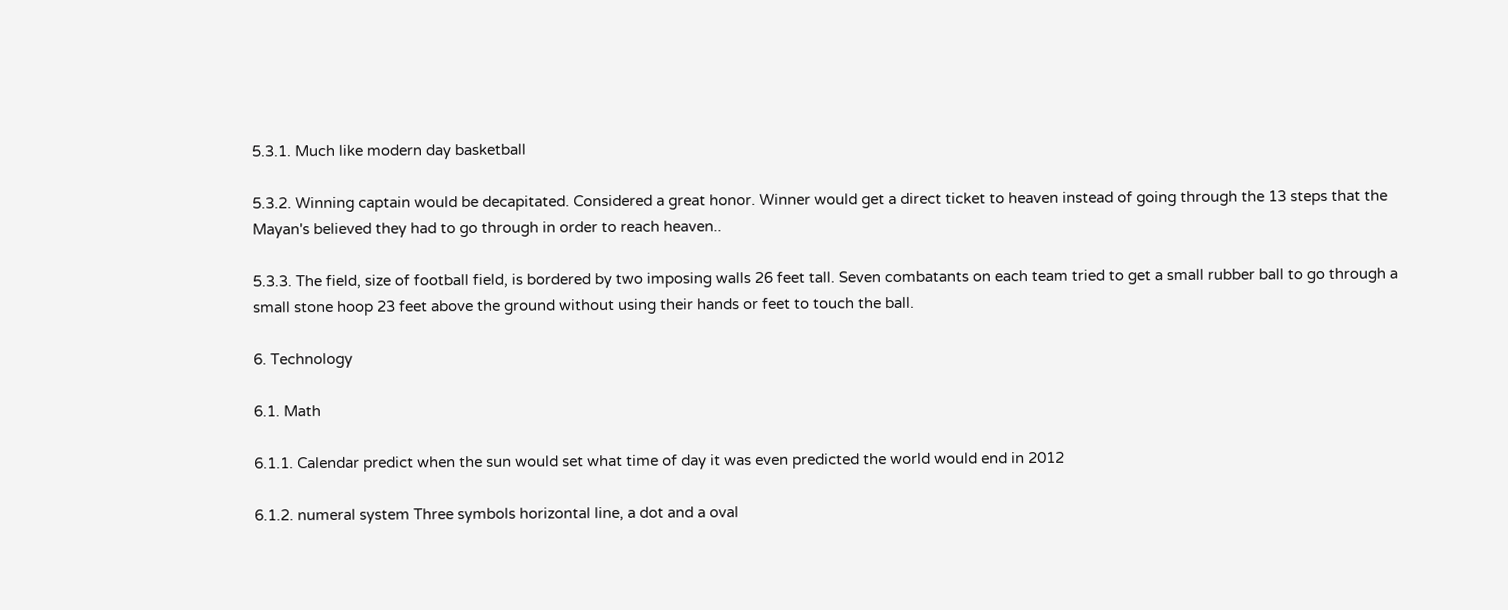5.3.1. Much like modern day basketball

5.3.2. Winning captain would be decapitated. Considered a great honor. Winner would get a direct ticket to heaven instead of going through the 13 steps that the Mayan's believed they had to go through in order to reach heaven..

5.3.3. The field, size of football field, is bordered by two imposing walls 26 feet tall. Seven combatants on each team tried to get a small rubber ball to go through a small stone hoop 23 feet above the ground without using their hands or feet to touch the ball.

6. Technology

6.1. Math

6.1.1. Calendar predict when the sun would set what time of day it was even predicted the world would end in 2012

6.1.2. numeral system Three symbols horizontal line, a dot and a oval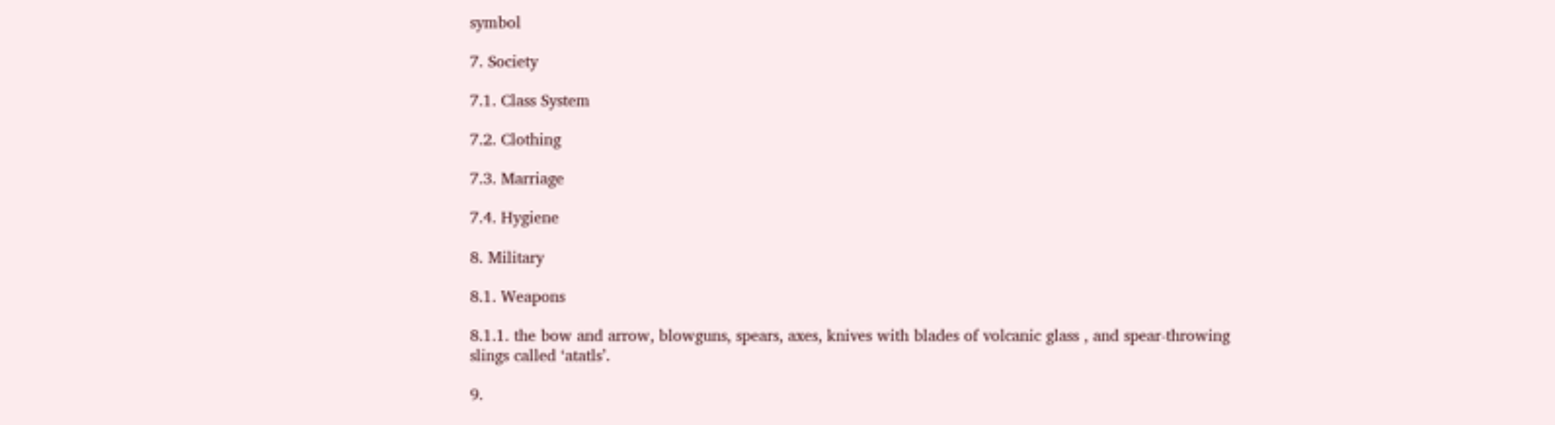symbol

7. Society

7.1. Class System

7.2. Clothing

7.3. Marriage

7.4. Hygiene

8. Military

8.1. Weapons

8.1.1. the bow and arrow, blowguns, spears, axes, knives with blades of volcanic glass , and spear-throwing slings called ‘atatls’.

9.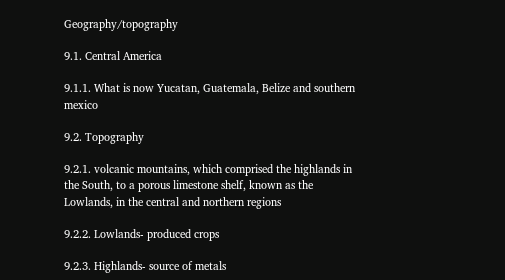Geography/topography

9.1. Central America

9.1.1. What is now Yucatan, Guatemala, Belize and southern mexico

9.2. Topography

9.2.1. volcanic mountains, which comprised the highlands in the South, to a porous limestone shelf, known as the Lowlands, in the central and northern regions

9.2.2. Lowlands- produced crops

9.2.3. Highlands- source of metals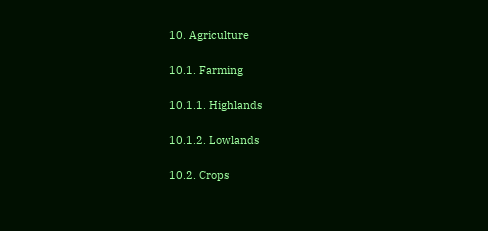10. Agriculture

10.1. Farming

10.1.1. Highlands

10.1.2. Lowlands

10.2. Crops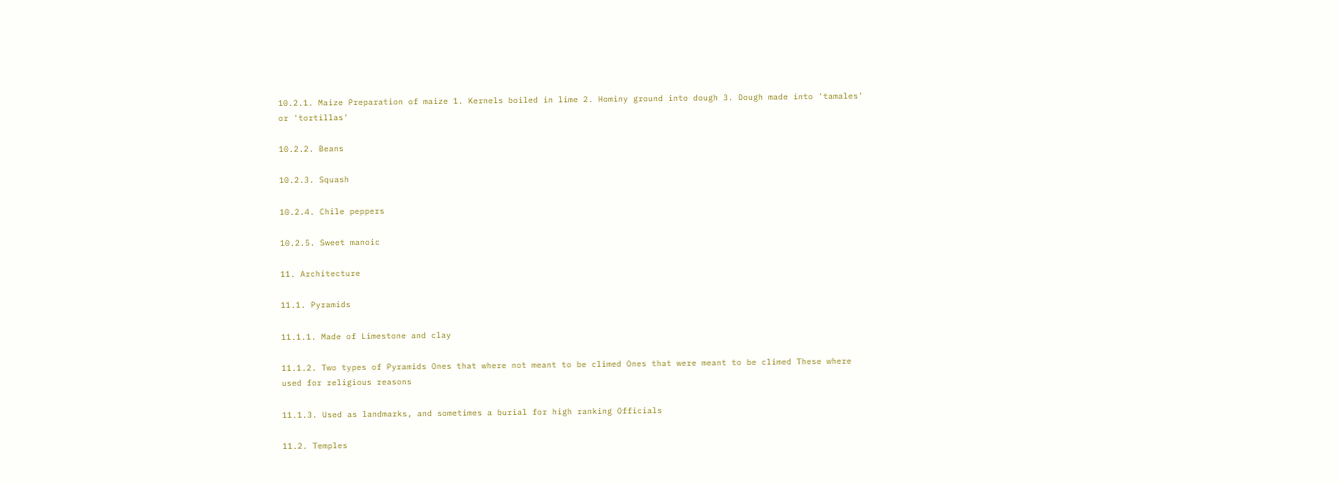10.2.1. Maize Preparation of maize 1. Kernels boiled in lime 2. Hominy ground into dough 3. Dough made into 'tamales' or 'tortillas'

10.2.2. Beans

10.2.3. Squash

10.2.4. Chile peppers

10.2.5. Sweet manoic

11. Architecture

11.1. Pyramids

11.1.1. Made of Limestone and clay

11.1.2. Two types of Pyramids Ones that where not meant to be climed Ones that were meant to be climed These where used for religious reasons

11.1.3. Used as landmarks, and sometimes a burial for high ranking Officials

11.2. Temples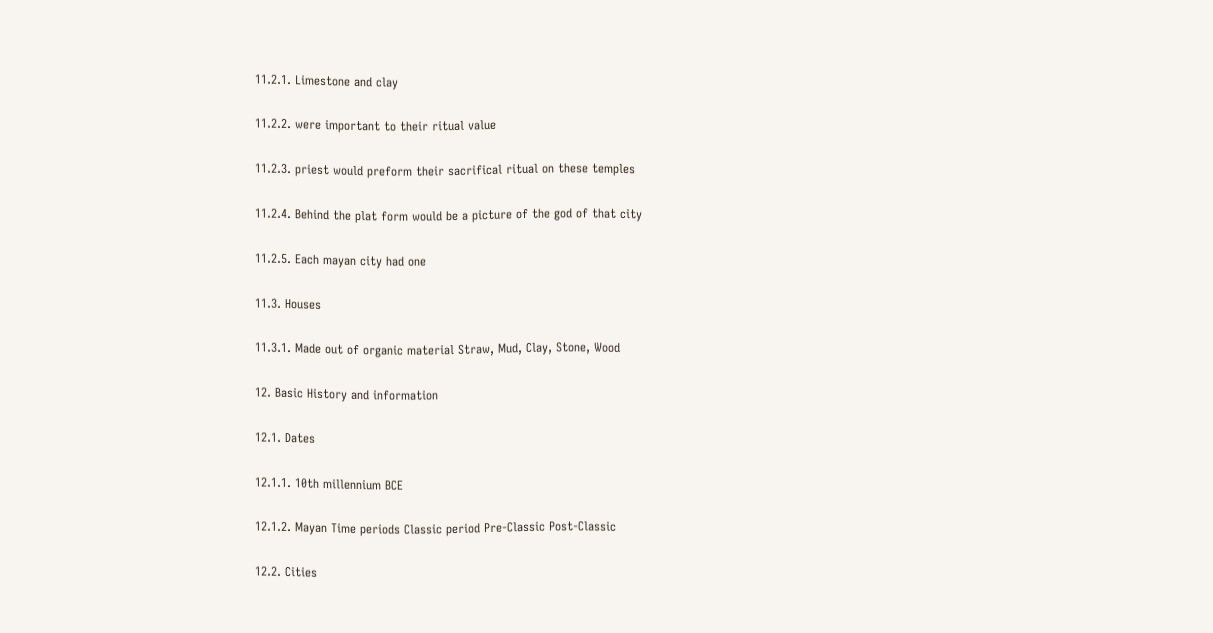11.2.1. Limestone and clay

11.2.2. were important to their ritual value

11.2.3. priest would preform their sacrifical ritual on these temples

11.2.4. Behind the plat form would be a picture of the god of that city

11.2.5. Each mayan city had one

11.3. Houses

11.3.1. Made out of organic material Straw, Mud, Clay, Stone, Wood

12. Basic History and information

12.1. Dates

12.1.1. 10th millennium BCE

12.1.2. Mayan Time periods Classic period Pre-Classic Post-Classic

12.2. Cities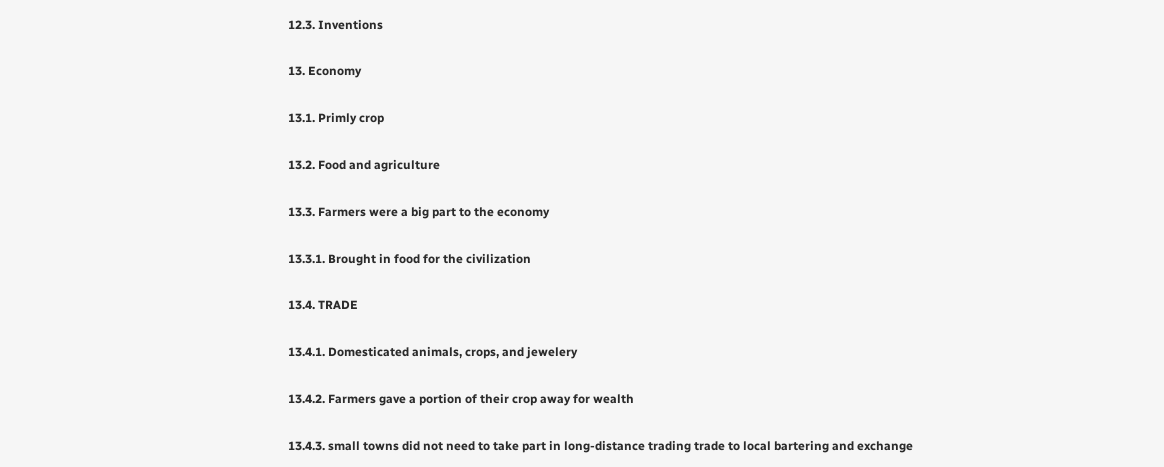12.3. Inventions

13. Economy

13.1. Primly crop

13.2. Food and agriculture

13.3. Farmers were a big part to the economy

13.3.1. Brought in food for the civilization

13.4. TRADE

13.4.1. Domesticated animals, crops, and jewelery

13.4.2. Farmers gave a portion of their crop away for wealth

13.4.3. small towns did not need to take part in long-distance trading trade to local bartering and exchange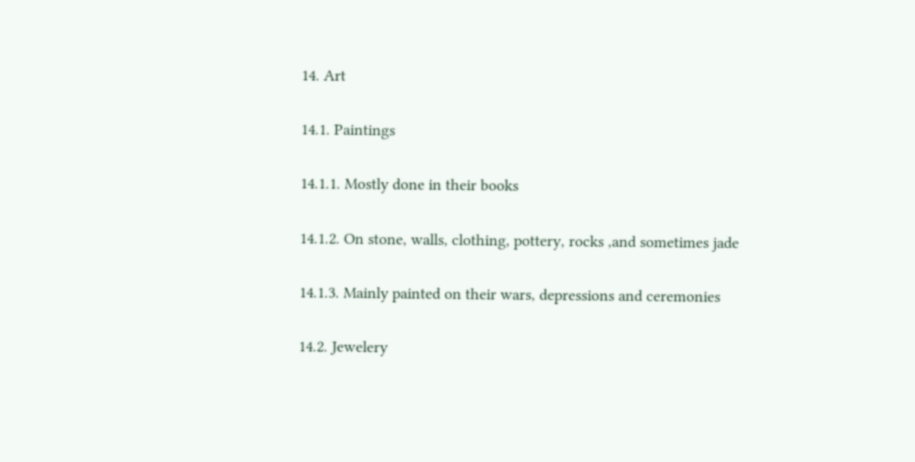14. Art

14.1. Paintings

14.1.1. Mostly done in their books

14.1.2. On stone, walls, clothing, pottery, rocks ,and sometimes jade

14.1.3. Mainly painted on their wars, depressions and ceremonies

14.2. Jewelery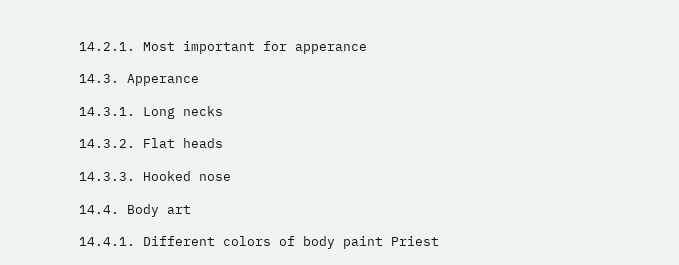14.2.1. Most important for apperance

14.3. Apperance

14.3.1. Long necks

14.3.2. Flat heads

14.3.3. Hooked nose

14.4. Body art

14.4.1. Different colors of body paint Priest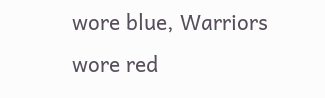wore blue, Warriors wore red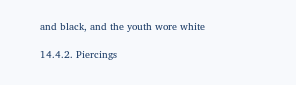and black, and the youth wore white

14.4.2. Piercings